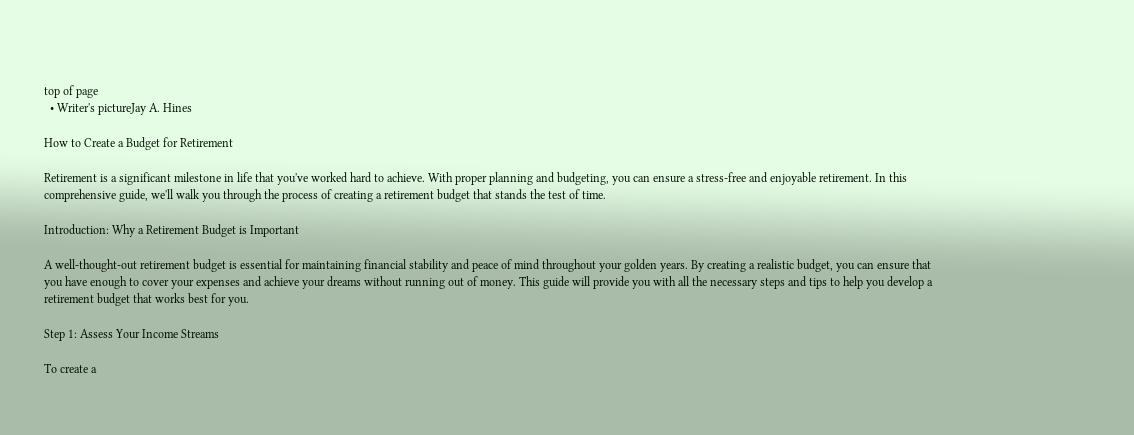top of page
  • Writer's pictureJay A. Hines

How to Create a Budget for Retirement

Retirement is a significant milestone in life that you've worked hard to achieve. With proper planning and budgeting, you can ensure a stress-free and enjoyable retirement. In this comprehensive guide, we'll walk you through the process of creating a retirement budget that stands the test of time.

Introduction: Why a Retirement Budget is Important

A well-thought-out retirement budget is essential for maintaining financial stability and peace of mind throughout your golden years. By creating a realistic budget, you can ensure that you have enough to cover your expenses and achieve your dreams without running out of money. This guide will provide you with all the necessary steps and tips to help you develop a retirement budget that works best for you.

Step 1: Assess Your Income Streams

To create a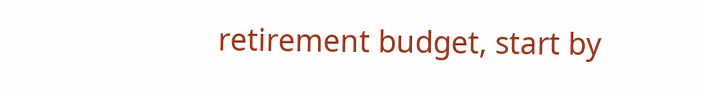retirement budget, start by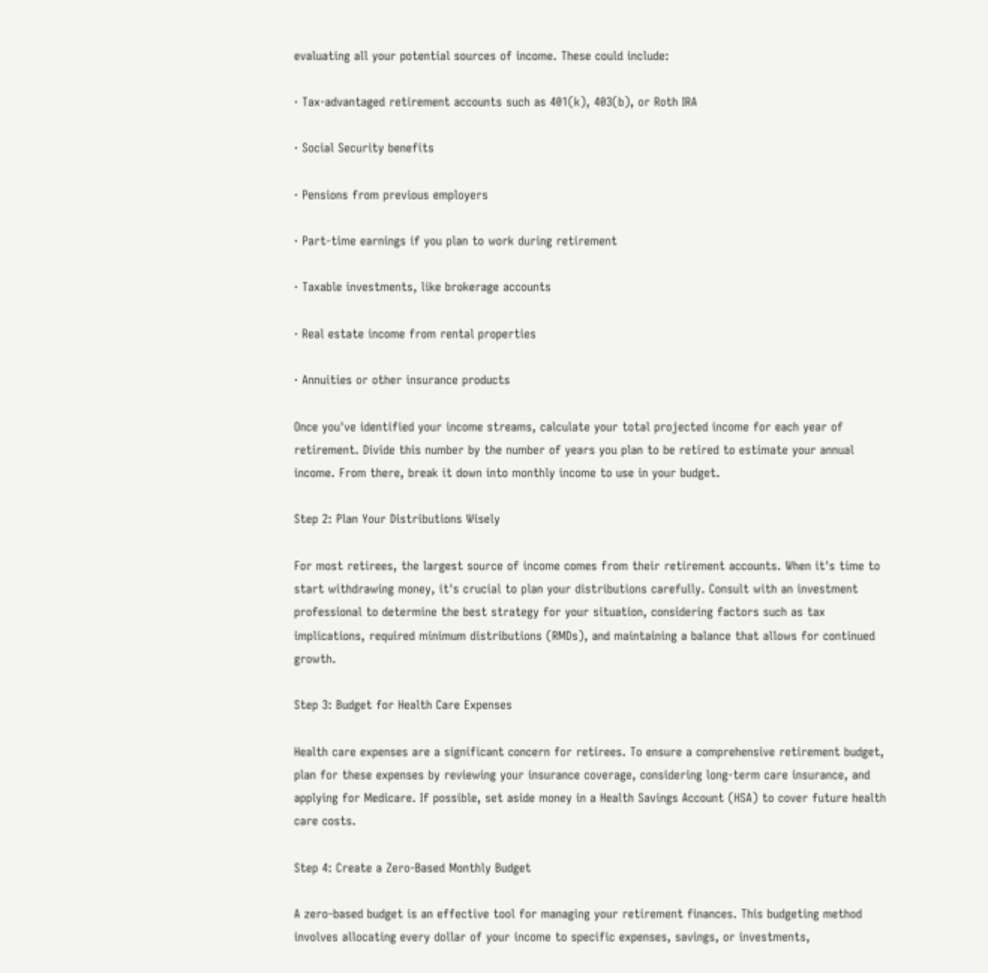evaluating all your potential sources of income. These could include:

· Tax-advantaged retirement accounts such as 401(k), 403(b), or Roth IRA

· Social Security benefits

· Pensions from previous employers

· Part-time earnings if you plan to work during retirement

· Taxable investments, like brokerage accounts

· Real estate income from rental properties

· Annuities or other insurance products

Once you've identified your income streams, calculate your total projected income for each year of retirement. Divide this number by the number of years you plan to be retired to estimate your annual income. From there, break it down into monthly income to use in your budget.

Step 2: Plan Your Distributions Wisely

For most retirees, the largest source of income comes from their retirement accounts. When it's time to start withdrawing money, it's crucial to plan your distributions carefully. Consult with an investment professional to determine the best strategy for your situation, considering factors such as tax implications, required minimum distributions (RMDs), and maintaining a balance that allows for continued growth.

Step 3: Budget for Health Care Expenses

Health care expenses are a significant concern for retirees. To ensure a comprehensive retirement budget, plan for these expenses by reviewing your insurance coverage, considering long-term care insurance, and applying for Medicare. If possible, set aside money in a Health Savings Account (HSA) to cover future health care costs.

Step 4: Create a Zero-Based Monthly Budget

A zero-based budget is an effective tool for managing your retirement finances. This budgeting method involves allocating every dollar of your income to specific expenses, savings, or investments,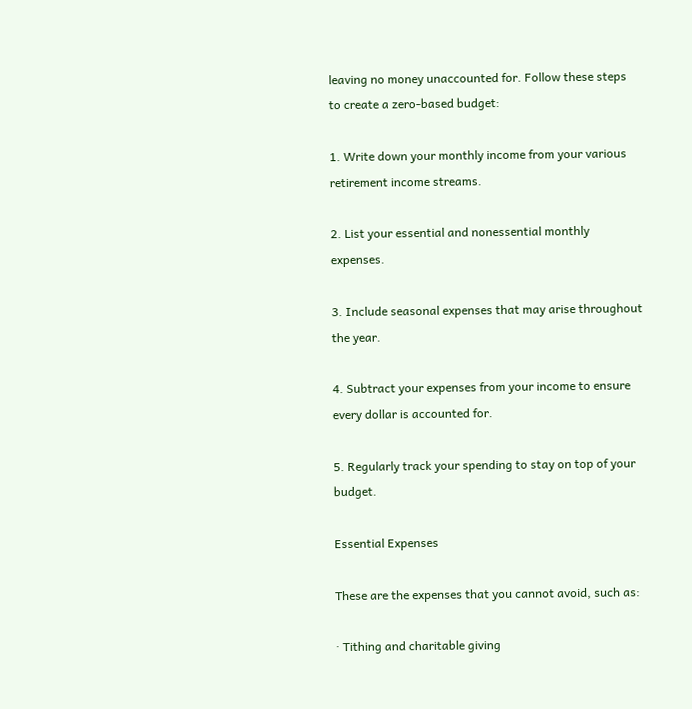leaving no money unaccounted for. Follow these steps to create a zero-based budget:

1. Write down your monthly income from your various retirement income streams.

2. List your essential and nonessential monthly expenses.

3. Include seasonal expenses that may arise throughout the year.

4. Subtract your expenses from your income to ensure every dollar is accounted for.

5. Regularly track your spending to stay on top of your budget.

Essential Expenses

These are the expenses that you cannot avoid, such as:

· Tithing and charitable giving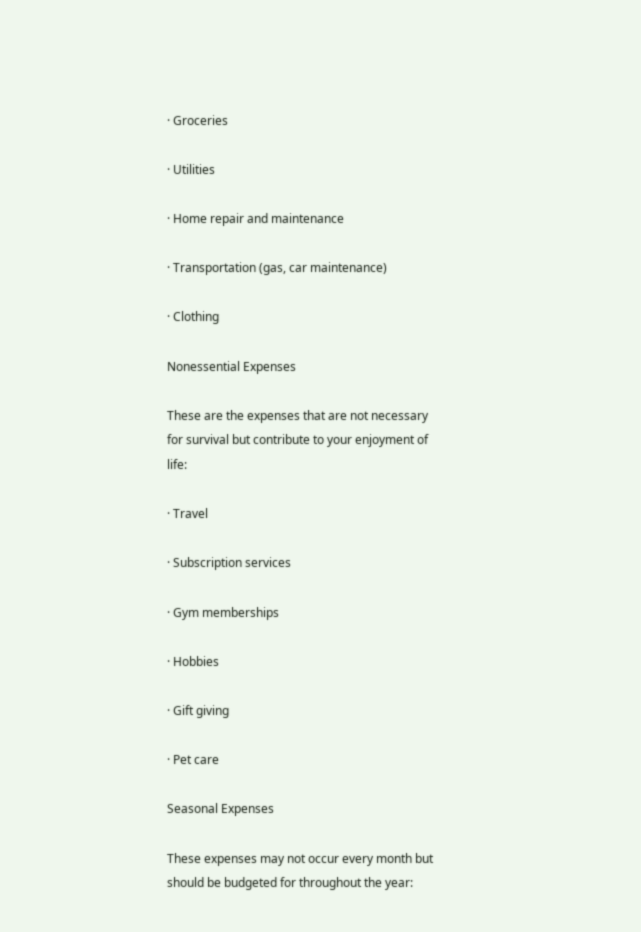· Groceries

· Utilities

· Home repair and maintenance

· Transportation (gas, car maintenance)

· Clothing

Nonessential Expenses

These are the expenses that are not necessary for survival but contribute to your enjoyment of life:

· Travel

· Subscription services

· Gym memberships

· Hobbies

· Gift giving

· Pet care

Seasonal Expenses

These expenses may not occur every month but should be budgeted for throughout the year: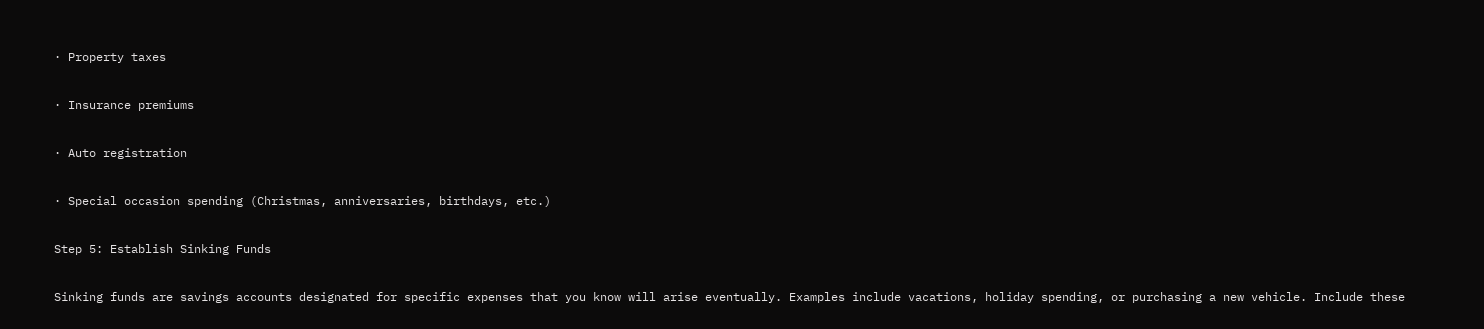· Property taxes

· Insurance premiums

· Auto registration

· Special occasion spending (Christmas, anniversaries, birthdays, etc.)

Step 5: Establish Sinking Funds

Sinking funds are savings accounts designated for specific expenses that you know will arise eventually. Examples include vacations, holiday spending, or purchasing a new vehicle. Include these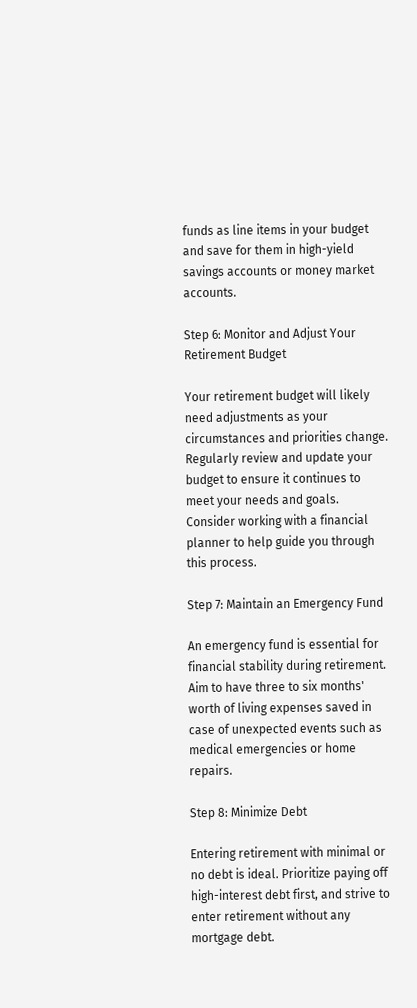funds as line items in your budget and save for them in high-yield savings accounts or money market accounts.

Step 6: Monitor and Adjust Your Retirement Budget

Your retirement budget will likely need adjustments as your circumstances and priorities change. Regularly review and update your budget to ensure it continues to meet your needs and goals. Consider working with a financial planner to help guide you through this process.

Step 7: Maintain an Emergency Fund

An emergency fund is essential for financial stability during retirement. Aim to have three to six months' worth of living expenses saved in case of unexpected events such as medical emergencies or home repairs.

Step 8: Minimize Debt

Entering retirement with minimal or no debt is ideal. Prioritize paying off high-interest debt first, and strive to enter retirement without any mortgage debt.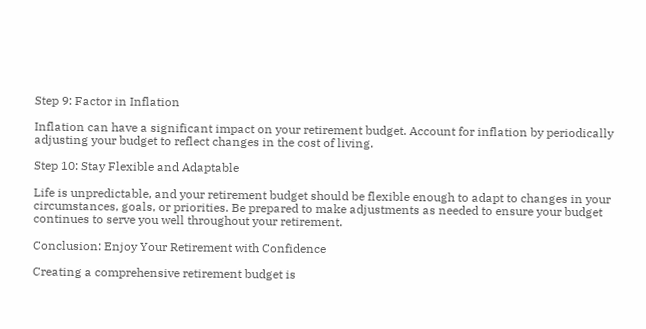Step 9: Factor in Inflation

Inflation can have a significant impact on your retirement budget. Account for inflation by periodically adjusting your budget to reflect changes in the cost of living.

Step 10: Stay Flexible and Adaptable

Life is unpredictable, and your retirement budget should be flexible enough to adapt to changes in your circumstances, goals, or priorities. Be prepared to make adjustments as needed to ensure your budget continues to serve you well throughout your retirement.

Conclusion: Enjoy Your Retirement with Confidence

Creating a comprehensive retirement budget is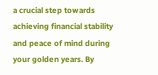a crucial step towards achieving financial stability and peace of mind during your golden years. By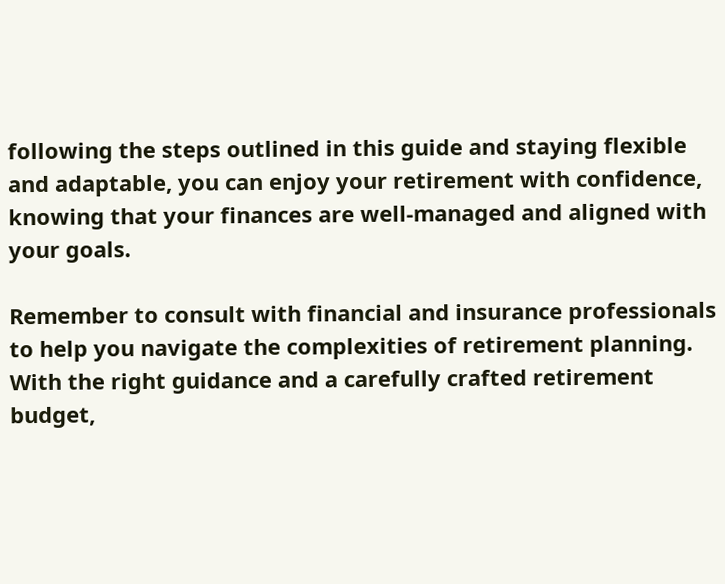following the steps outlined in this guide and staying flexible and adaptable, you can enjoy your retirement with confidence, knowing that your finances are well-managed and aligned with your goals.

Remember to consult with financial and insurance professionals to help you navigate the complexities of retirement planning. With the right guidance and a carefully crafted retirement budget,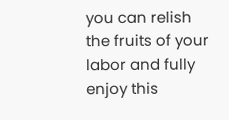you can relish the fruits of your labor and fully enjoy this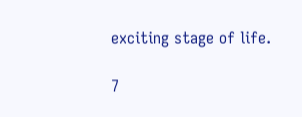exciting stage of life.

7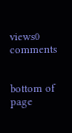views0 comments


bottom of page